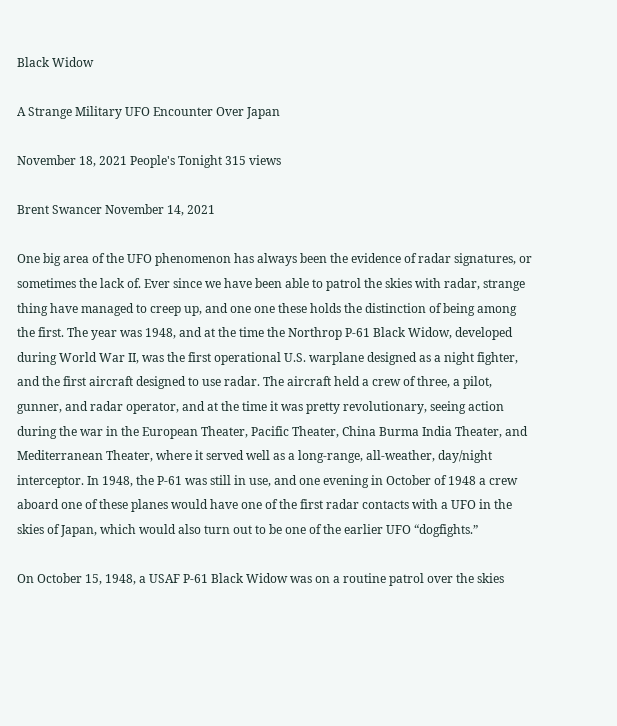Black Widow

A Strange Military UFO Encounter Over Japan

November 18, 2021 People's Tonight 315 views

Brent Swancer November 14, 2021

One big area of the UFO phenomenon has always been the evidence of radar signatures, or sometimes the lack of. Ever since we have been able to patrol the skies with radar, strange thing have managed to creep up, and one one these holds the distinction of being among the first. The year was 1948, and at the time the Northrop P-61 Black Widow, developed during World War II, was the first operational U.S. warplane designed as a night fighter, and the first aircraft designed to use radar. The aircraft held a crew of three, a pilot, gunner, and radar operator, and at the time it was pretty revolutionary, seeing action during the war in the European Theater, Pacific Theater, China Burma India Theater, and Mediterranean Theater, where it served well as a long-range, all-weather, day/night interceptor. In 1948, the P-61 was still in use, and one evening in October of 1948 a crew aboard one of these planes would have one of the first radar contacts with a UFO in the skies of Japan, which would also turn out to be one of the earlier UFO “dogfights.”

On October 15, 1948, a USAF P-61 Black Widow was on a routine patrol over the skies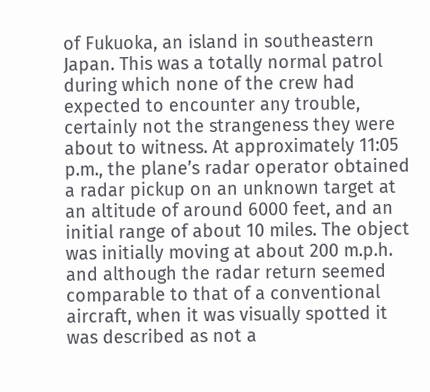of Fukuoka, an island in southeastern Japan. This was a totally normal patrol during which none of the crew had expected to encounter any trouble, certainly not the strangeness they were about to witness. At approximately 11:05 p.m., the plane’s radar operator obtained a radar pickup on an unknown target at an altitude of around 6000 feet, and an initial range of about 10 miles. The object was initially moving at about 200 m.p.h. and although the radar return seemed comparable to that of a conventional aircraft, when it was visually spotted it was described as not a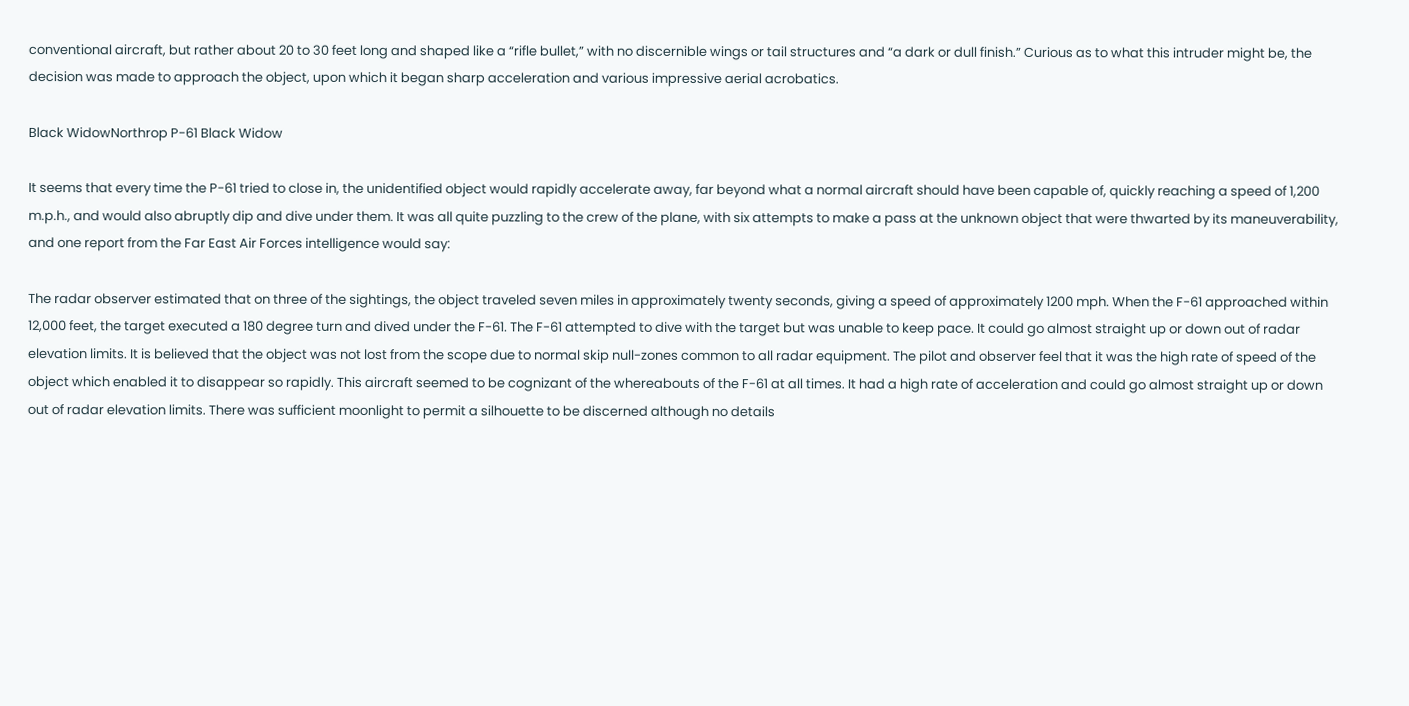conventional aircraft, but rather about 20 to 30 feet long and shaped like a “rifle bullet,” with no discernible wings or tail structures and “a dark or dull finish.” Curious as to what this intruder might be, the decision was made to approach the object, upon which it began sharp acceleration and various impressive aerial acrobatics.

Black WidowNorthrop P-61 Black Widow

It seems that every time the P-61 tried to close in, the unidentified object would rapidly accelerate away, far beyond what a normal aircraft should have been capable of, quickly reaching a speed of 1,200 m.p.h., and would also abruptly dip and dive under them. It was all quite puzzling to the crew of the plane, with six attempts to make a pass at the unknown object that were thwarted by its maneuverability, and one report from the Far East Air Forces intelligence would say:

The radar observer estimated that on three of the sightings, the object traveled seven miles in approximately twenty seconds, giving a speed of approximately 1200 mph. When the F-61 approached within 12,000 feet, the target executed a 180 degree turn and dived under the F-61. The F-61 attempted to dive with the target but was unable to keep pace. It could go almost straight up or down out of radar elevation limits. It is believed that the object was not lost from the scope due to normal skip null-zones common to all radar equipment. The pilot and observer feel that it was the high rate of speed of the object which enabled it to disappear so rapidly. This aircraft seemed to be cognizant of the whereabouts of the F-61 at all times. It had a high rate of acceleration and could go almost straight up or down out of radar elevation limits. There was sufficient moonlight to permit a silhouette to be discerned although no details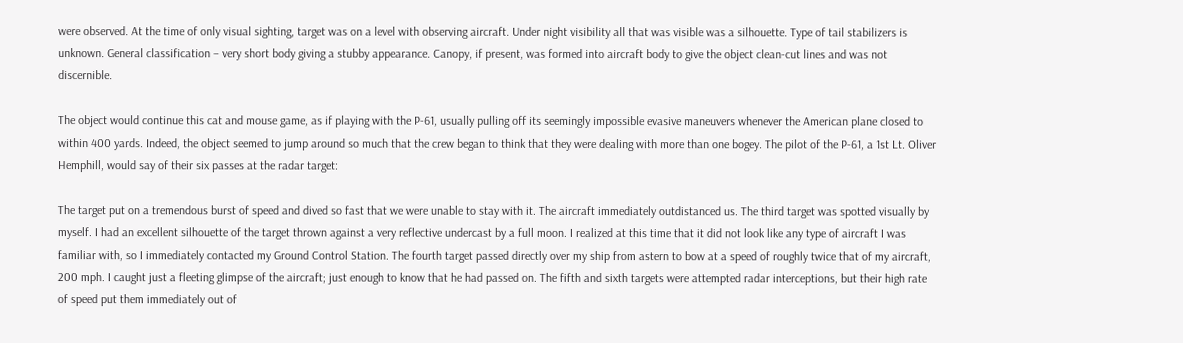were observed. At the time of only visual sighting, target was on a level with observing aircraft. Under night visibility all that was visible was a silhouette. Type of tail stabilizers is unknown. General classification – very short body giving a stubby appearance. Canopy, if present, was formed into aircraft body to give the object clean-cut lines and was not discernible.

The object would continue this cat and mouse game, as if playing with the P-61, usually pulling off its seemingly impossible evasive maneuvers whenever the American plane closed to within 400 yards. Indeed, the object seemed to jump around so much that the crew began to think that they were dealing with more than one bogey. The pilot of the P-61, a 1st Lt. Oliver Hemphill, would say of their six passes at the radar target:

The target put on a tremendous burst of speed and dived so fast that we were unable to stay with it. The aircraft immediately outdistanced us. The third target was spotted visually by myself. I had an excellent silhouette of the target thrown against a very reflective undercast by a full moon. I realized at this time that it did not look like any type of aircraft I was familiar with, so I immediately contacted my Ground Control Station. The fourth target passed directly over my ship from astern to bow at a speed of roughly twice that of my aircraft, 200 mph. I caught just a fleeting glimpse of the aircraft; just enough to know that he had passed on. The fifth and sixth targets were attempted radar interceptions, but their high rate of speed put them immediately out of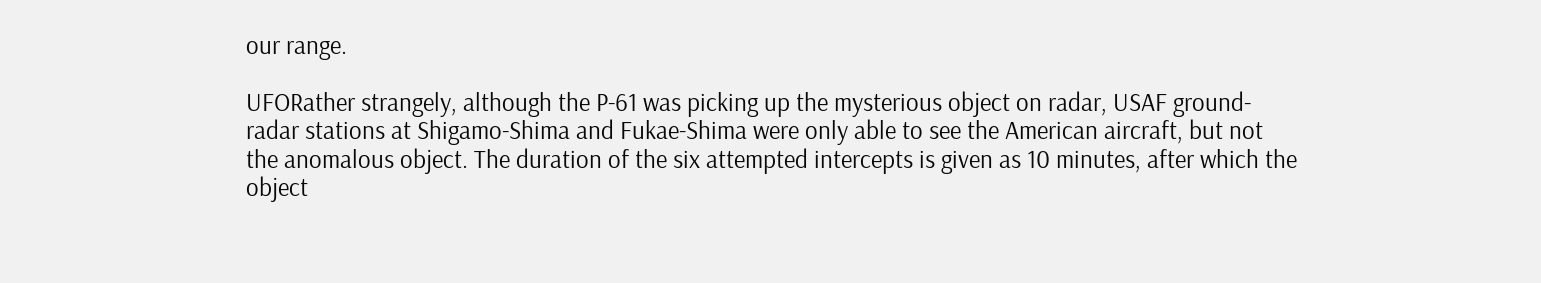our range.

UFORather strangely, although the P-61 was picking up the mysterious object on radar, USAF ground-radar stations at Shigamo-Shima and Fukae-Shima were only able to see the American aircraft, but not the anomalous object. The duration of the six attempted intercepts is given as 10 minutes, after which the object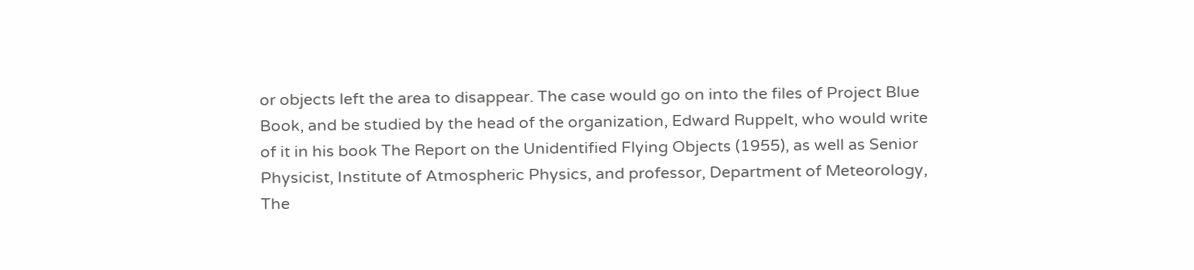or objects left the area to disappear. The case would go on into the files of Project Blue Book, and be studied by the head of the organization, Edward Ruppelt, who would write of it in his book The Report on the Unidentified Flying Objects (1955), as well as Senior Physicist, Institute of Atmospheric Physics, and professor, Department of Meteorology, The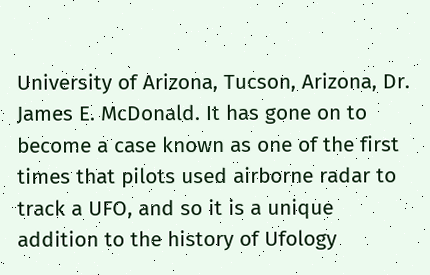University of Arizona, Tucson, Arizona, Dr. James E. McDonald. It has gone on to become a case known as one of the first times that pilots used airborne radar to track a UFO, and so it is a unique addition to the history of Ufology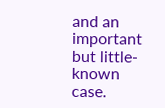and an important but little-known case.